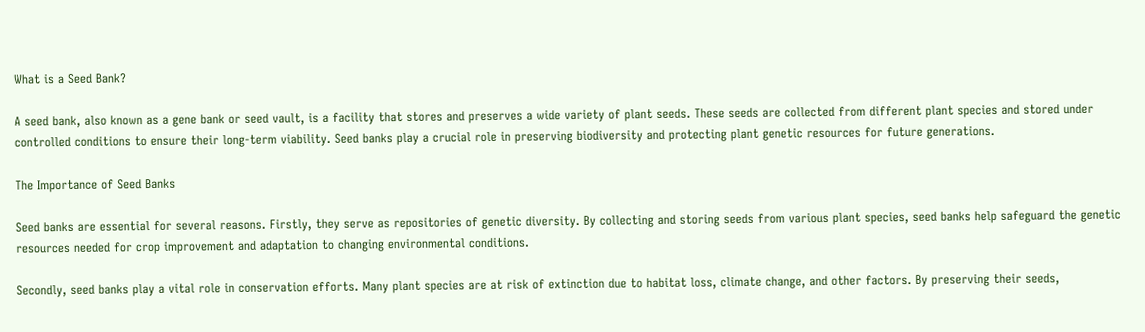What is a Seed Bank?

A seed bank, also known as a gene bank or seed vault, is a facility that stores and preserves a wide variety of plant seeds. These seeds are collected from different plant species and stored under controlled conditions to ensure their long-term viability. Seed banks play a crucial role in preserving biodiversity and protecting plant genetic resources for future generations.

The Importance of Seed Banks

Seed banks are essential for several reasons. Firstly, they serve as repositories of genetic diversity. By collecting and storing seeds from various plant species, seed banks help safeguard the genetic resources needed for crop improvement and adaptation to changing environmental conditions.

Secondly, seed banks play a vital role in conservation efforts. Many plant species are at risk of extinction due to habitat loss, climate change, and other factors. By preserving their seeds,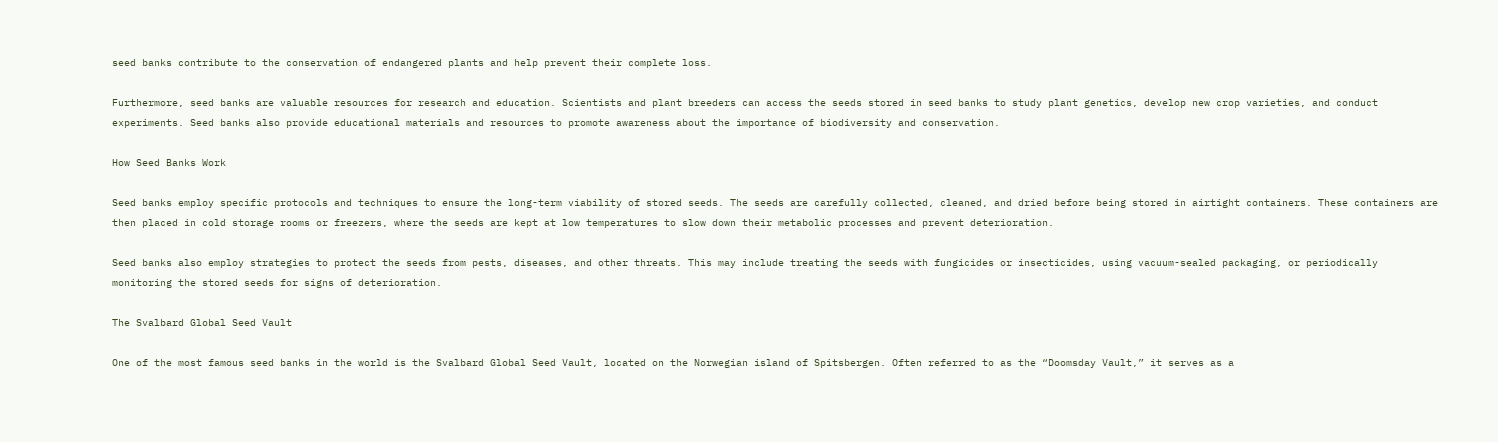seed banks contribute to the conservation of endangered plants and help prevent their complete loss.

Furthermore, seed banks are valuable resources for research and education. Scientists and plant breeders can access the seeds stored in seed banks to study plant genetics, develop new crop varieties, and conduct experiments. Seed banks also provide educational materials and resources to promote awareness about the importance of biodiversity and conservation.

How Seed Banks Work

Seed banks employ specific protocols and techniques to ensure the long-term viability of stored seeds. The seeds are carefully collected, cleaned, and dried before being stored in airtight containers. These containers are then placed in cold storage rooms or freezers, where the seeds are kept at low temperatures to slow down their metabolic processes and prevent deterioration.

Seed banks also employ strategies to protect the seeds from pests, diseases, and other threats. This may include treating the seeds with fungicides or insecticides, using vacuum-sealed packaging, or periodically monitoring the stored seeds for signs of deterioration.

The Svalbard Global Seed Vault

One of the most famous seed banks in the world is the Svalbard Global Seed Vault, located on the Norwegian island of Spitsbergen. Often referred to as the “Doomsday Vault,” it serves as a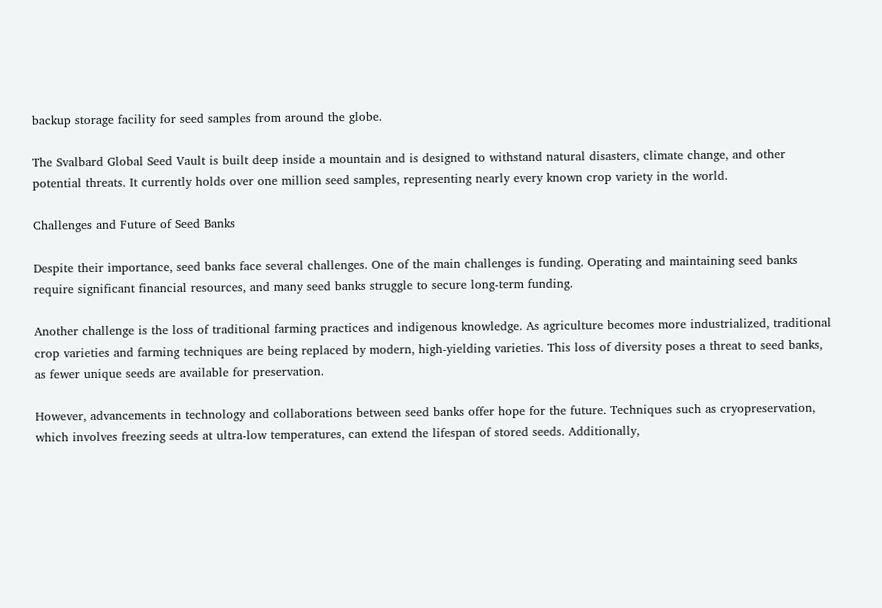backup storage facility for seed samples from around the globe.

The Svalbard Global Seed Vault is built deep inside a mountain and is designed to withstand natural disasters, climate change, and other potential threats. It currently holds over one million seed samples, representing nearly every known crop variety in the world.

Challenges and Future of Seed Banks

Despite their importance, seed banks face several challenges. One of the main challenges is funding. Operating and maintaining seed banks require significant financial resources, and many seed banks struggle to secure long-term funding.

Another challenge is the loss of traditional farming practices and indigenous knowledge. As agriculture becomes more industrialized, traditional crop varieties and farming techniques are being replaced by modern, high-yielding varieties. This loss of diversity poses a threat to seed banks, as fewer unique seeds are available for preservation.

However, advancements in technology and collaborations between seed banks offer hope for the future. Techniques such as cryopreservation, which involves freezing seeds at ultra-low temperatures, can extend the lifespan of stored seeds. Additionally,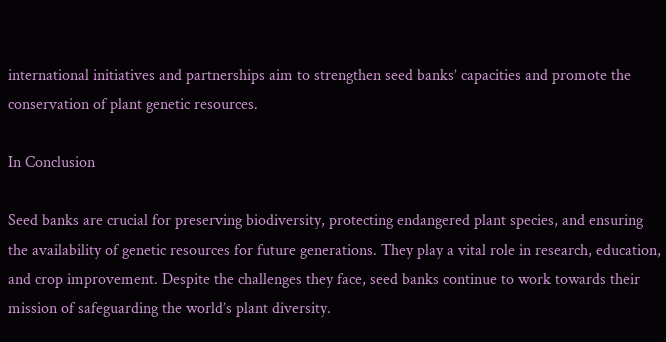international initiatives and partnerships aim to strengthen seed banks’ capacities and promote the conservation of plant genetic resources.

In Conclusion

Seed banks are crucial for preserving biodiversity, protecting endangered plant species, and ensuring the availability of genetic resources for future generations. They play a vital role in research, education, and crop improvement. Despite the challenges they face, seed banks continue to work towards their mission of safeguarding the world’s plant diversity.